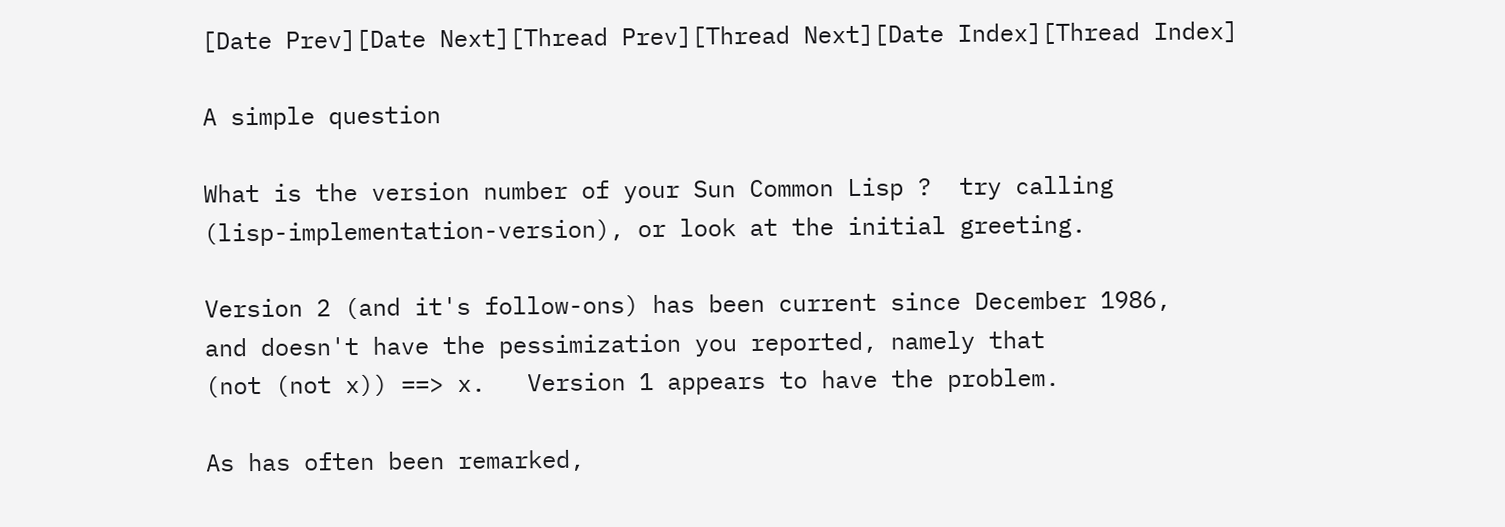[Date Prev][Date Next][Thread Prev][Thread Next][Date Index][Thread Index]

A simple question

What is the version number of your Sun Common Lisp ?  try calling
(lisp-implementation-version), or look at the initial greeting.

Version 2 (and it's follow-ons) has been current since December 1986,
and doesn't have the pessimization you reported, namely that
(not (not x)) ==> x.   Version 1 appears to have the problem.

As has often been remarked,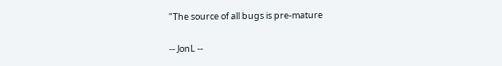"The source of all bugs is pre-mature

-- JonL --